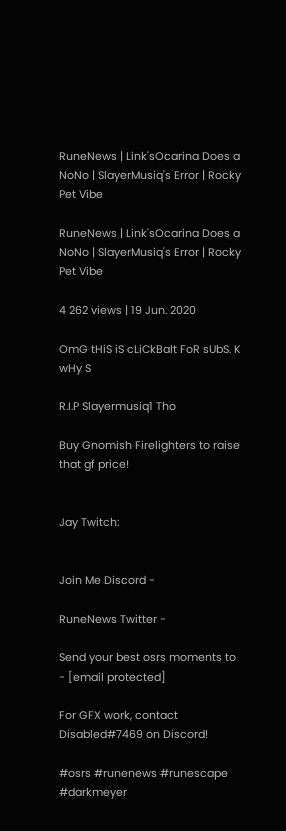RuneNews | Link'sOcarina Does a NoNo | SlayerMusiq's Error | Rocky Pet Vibe

RuneNews | Link'sOcarina Does a NoNo | SlayerMusiq's Error | Rocky Pet Vibe

4 262 views | 19 Jun. 2020

OmG tHiS iS cLiCkBaIt FoR sUbS. K wHy S

R.I.P Slayermusiq1 Tho

Buy Gnomish Firelighters to raise that gf price!


Jay Twitch:


Join Me Discord -

RuneNews Twitter -

Send your best osrs moments to - [email protected]

For GFX work, contact Disabled#7469 on Discord!

#osrs #runenews #runescape #darkmeyer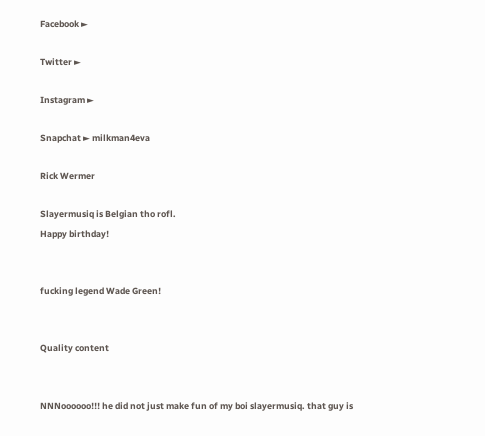Facebook ►

Twitter ►

Instagram ►

Snapchat ► milkman4eva

Rick Wermer

Slayermusiq is Belgian tho rofl.
Happy birthday!


fucking legend Wade Green!


Quality content


NNNoooooo!!! he did not just make fun of my boi slayermusiq. that guy is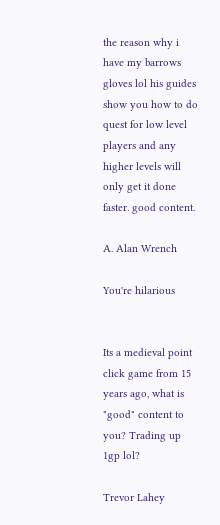the reason why i have my barrows gloves lol his guides show you how to do quest for low level players and any higher levels will only get it done faster. good content.

A. Alan Wrench

You're hilarious


Its a medieval point click game from 15 years ago, what is "good" content to you? Trading up 1gp lol?

Trevor Lahey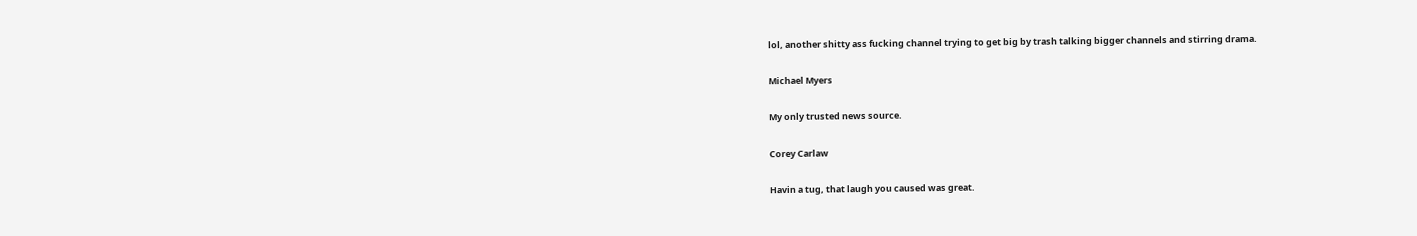lol, another shitty ass fucking channel trying to get big by trash talking bigger channels and stirring drama.

Michael Myers

My only trusted news source.

Corey Carlaw

Havin a tug, that laugh you caused was great.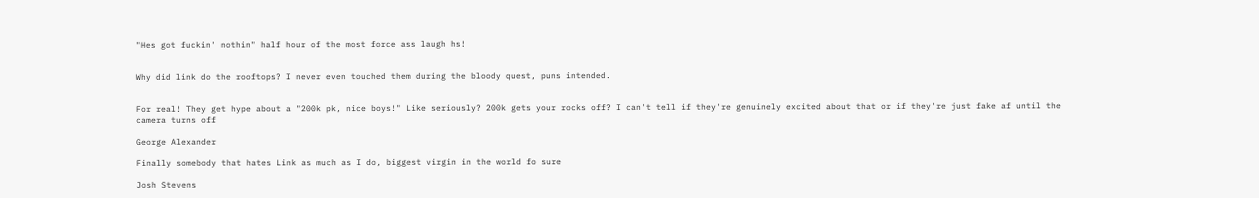"Hes got fuckin' nothin" half hour of the most force ass laugh hs!


Why did link do the rooftops? I never even touched them during the bloody quest, puns intended.


For real! They get hype about a "200k pk, nice boys!" Like seriously? 200k gets your rocks off? I can't tell if they're genuinely excited about that or if they're just fake af until the camera turns off

George Alexander

Finally somebody that hates Link as much as I do, biggest virgin in the world fo sure

Josh Stevens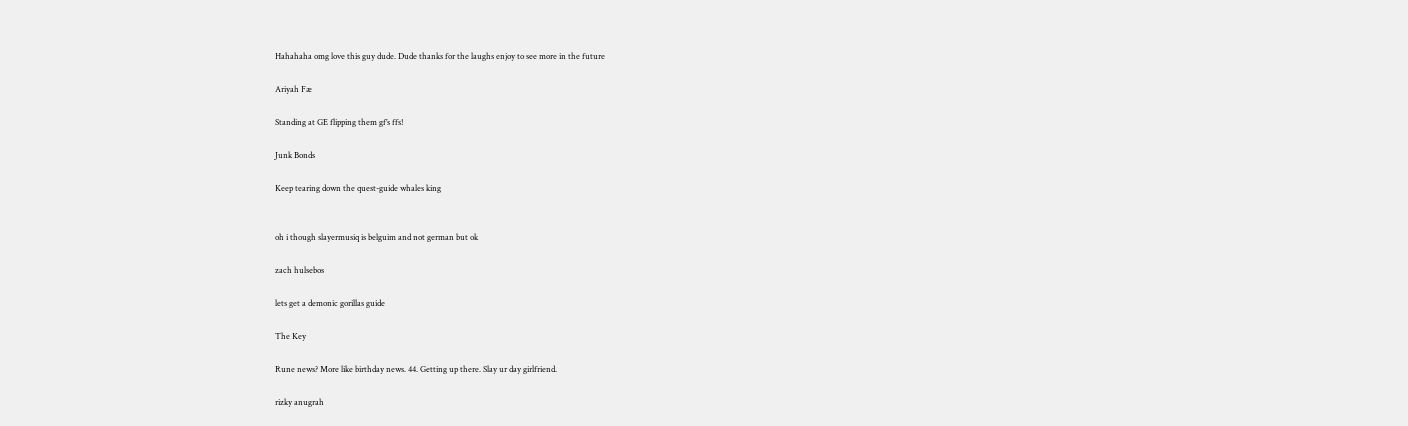Hahahaha omg love this guy dude. Dude thanks for the laughs enjoy to see more in the future

Ariyah Fæ

Standing at GE flipping them gf’s ffs!

Junk Bonds

Keep tearing down the quest-guide whales king


oh i though slayermusiq is belguim and not german but ok

zach hulsebos

lets get a demonic gorillas guide

The Key

Rune news? More like birthday news. 44. Getting up there. Slay ur day girlfriend.

rizky anugrah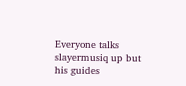Everyone talks slayermusiq up but his guides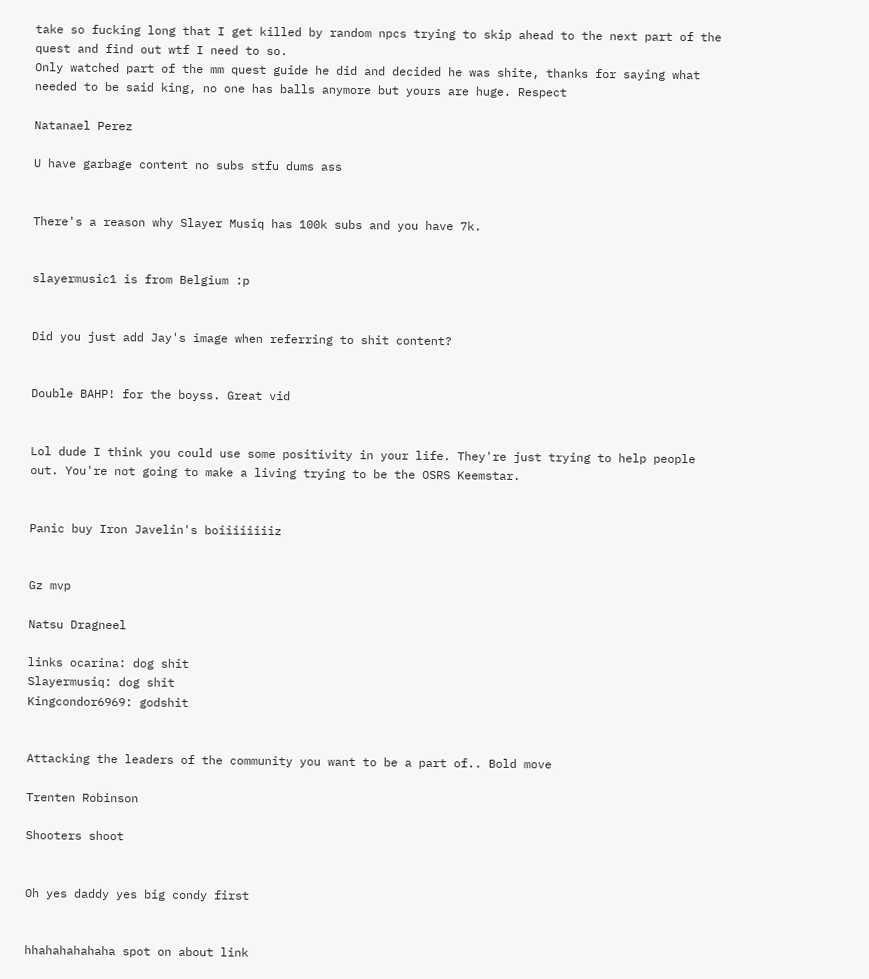take so fucking long that I get killed by random npcs trying to skip ahead to the next part of the quest and find out wtf I need to so.
Only watched part of the mm quest guide he did and decided he was shite, thanks for saying what needed to be said king, no one has balls anymore but yours are huge. Respect

Natanael Perez

U have garbage content no subs stfu dums ass


There's a reason why Slayer Musiq has 100k subs and you have 7k.


slayermusic1 is from Belgium :p


Did you just add Jay's image when referring to shit content?


Double BAHP! for the boyss. Great vid


Lol dude I think you could use some positivity in your life. They're just trying to help people out. You're not going to make a living trying to be the OSRS Keemstar.


Panic buy Iron Javelin's boiiiiiiiiz


Gz mvp

Natsu Dragneel

links ocarina: dog shit
Slayermusiq: dog shit
Kingcondor6969: godshit


Attacking the leaders of the community you want to be a part of.. Bold move

Trenten Robinson

Shooters shoot


Oh yes daddy yes big condy first


hhahahahahaha spot on about link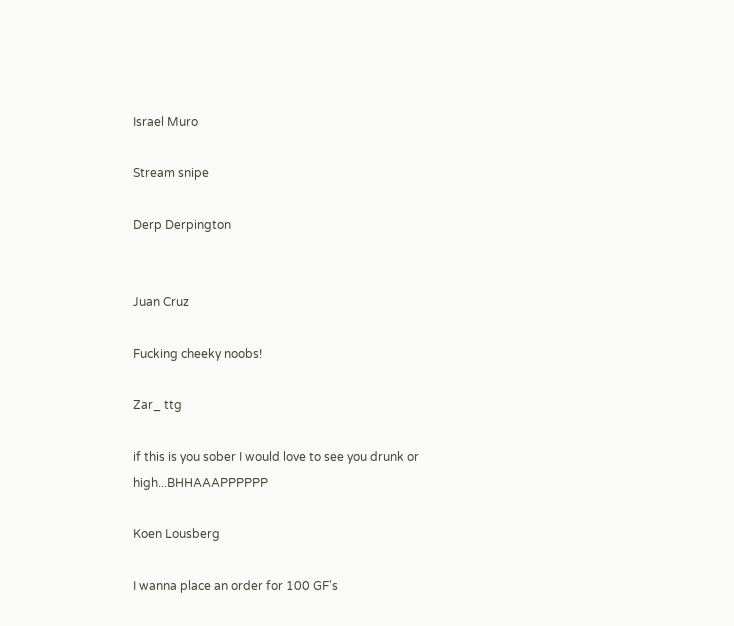Israel Muro

Stream snipe

Derp Derpington


Juan Cruz

Fucking cheeky noobs!

Zar_ ttg

if this is you sober I would love to see you drunk or high...BHHAAAPPPPPP

Koen Lousberg

I wanna place an order for 100 GF's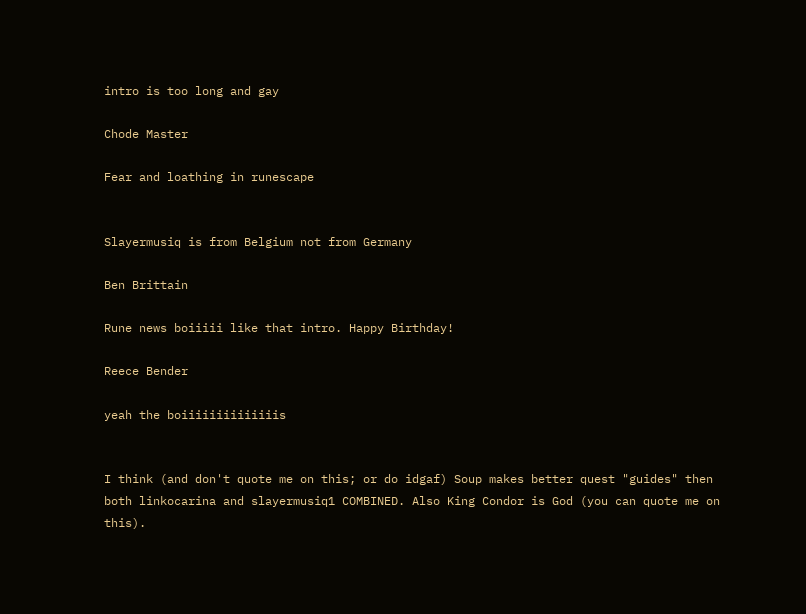intro is too long and gay

Chode Master

Fear and loathing in runescape


Slayermusiq is from Belgium not from Germany

Ben Brittain

Rune news boiiiii like that intro. Happy Birthday!

Reece Bender

yeah the boiiiiiiiiiiiiiis


I think (and don't quote me on this; or do idgaf) Soup makes better quest "guides" then both linkocarina and slayermusiq1 COMBINED. Also King Condor is God (you can quote me on this).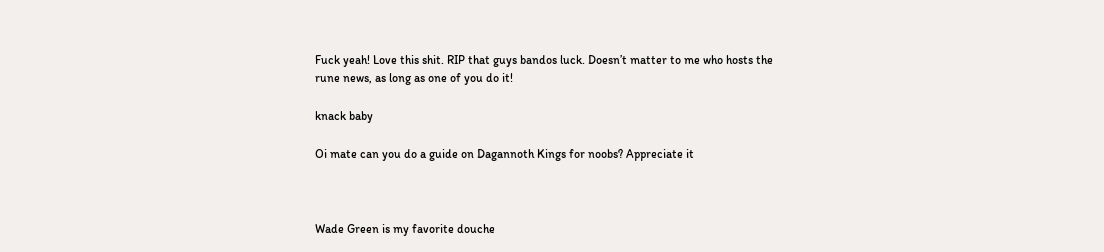Fuck yeah! Love this shit. RIP that guys bandos luck. Doesn’t matter to me who hosts the rune news, as long as one of you do it!

knack baby

Oi mate can you do a guide on Dagannoth Kings for noobs? Appreciate it



Wade Green is my favorite douche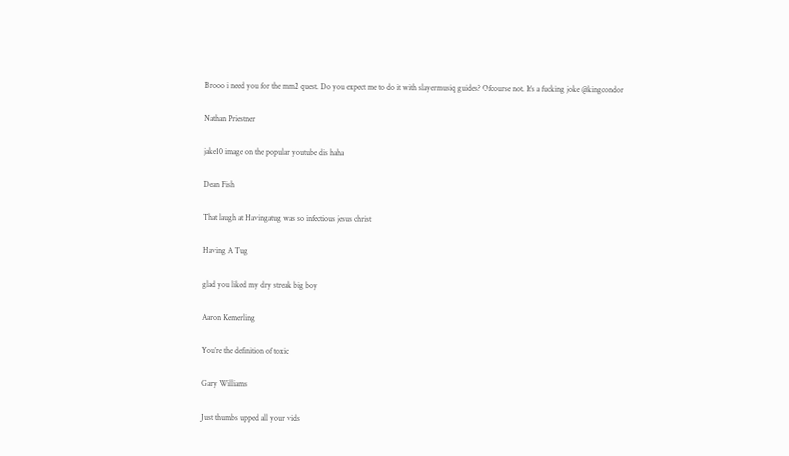Brooo i need you for the mm2 quest. Do you expect me to do it with slayermusiq guides? Ofcourse not. It’s a fucking joke @kingcondor

Nathan Priestner

jake10 image on the popular youtube dis haha

Dean Fish

That laugh at Havingatug was so infectious jesus christ

Having A Tug

glad you liked my dry streak big boy

Aaron Kemerling

You’re the definition of toxic

Gary Williams

Just thumbs upped all your vids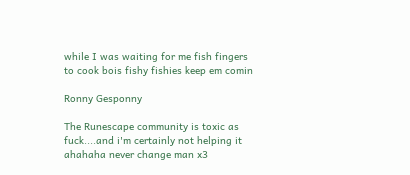while I was waiting for me fish fingers to cook bois fishy fishies keep em comin

Ronny Gesponny

The Runescape community is toxic as fuck....and i'm certainly not helping it ahahaha never change man x3